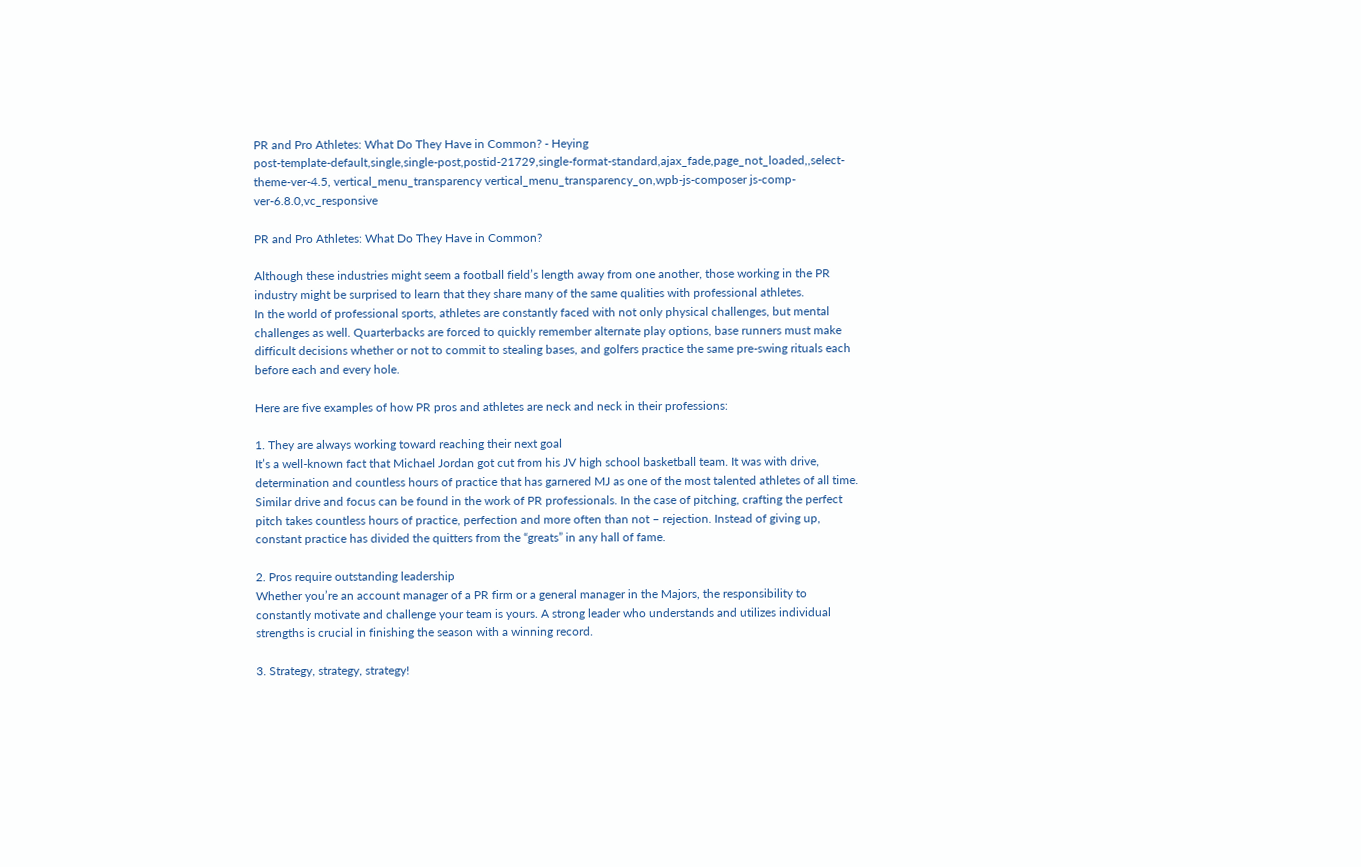PR and Pro Athletes: What Do They Have in Common? - Heying
post-template-default,single,single-post,postid-21729,single-format-standard,ajax_fade,page_not_loaded,,select-theme-ver-4.5, vertical_menu_transparency vertical_menu_transparency_on,wpb-js-composer js-comp-ver-6.8.0,vc_responsive

PR and Pro Athletes: What Do They Have in Common?

Although these industries might seem a football field’s length away from one another, those working in the PR industry might be surprised to learn that they share many of the same qualities with professional athletes.
In the world of professional sports, athletes are constantly faced with not only physical challenges, but mental challenges as well. Quarterbacks are forced to quickly remember alternate play options, base runners must make difficult decisions whether or not to commit to stealing bases, and golfers practice the same pre-swing rituals each before each and every hole.

Here are five examples of how PR pros and athletes are neck and neck in their professions:

1. They are always working toward reaching their next goal
It’s a well-known fact that Michael Jordan got cut from his JV high school basketball team. It was with drive, determination and countless hours of practice that has garnered MJ as one of the most talented athletes of all time.
Similar drive and focus can be found in the work of PR professionals. In the case of pitching, crafting the perfect pitch takes countless hours of practice, perfection and more often than not – rejection. Instead of giving up, constant practice has divided the quitters from the “greats” in any hall of fame.

2. Pros require outstanding leadership
Whether you’re an account manager of a PR firm or a general manager in the Majors, the responsibility to constantly motivate and challenge your team is yours. A strong leader who understands and utilizes individual strengths is crucial in finishing the season with a winning record.

3. Strategy, strategy, strategy!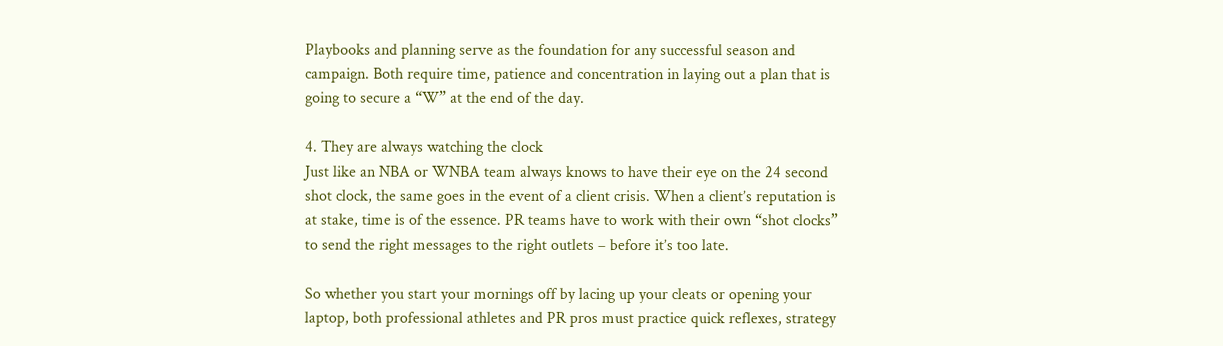Playbooks and planning serve as the foundation for any successful season and campaign. Both require time, patience and concentration in laying out a plan that is going to secure a “W” at the end of the day.

4. They are always watching the clock
Just like an NBA or WNBA team always knows to have their eye on the 24 second shot clock, the same goes in the event of a client crisis. When a client’s reputation is at stake, time is of the essence. PR teams have to work with their own “shot clocks” to send the right messages to the right outlets – before it’s too late.

So whether you start your mornings off by lacing up your cleats or opening your laptop, both professional athletes and PR pros must practice quick reflexes, strategy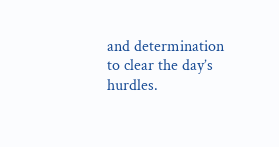and determination to clear the day’s hurdles.